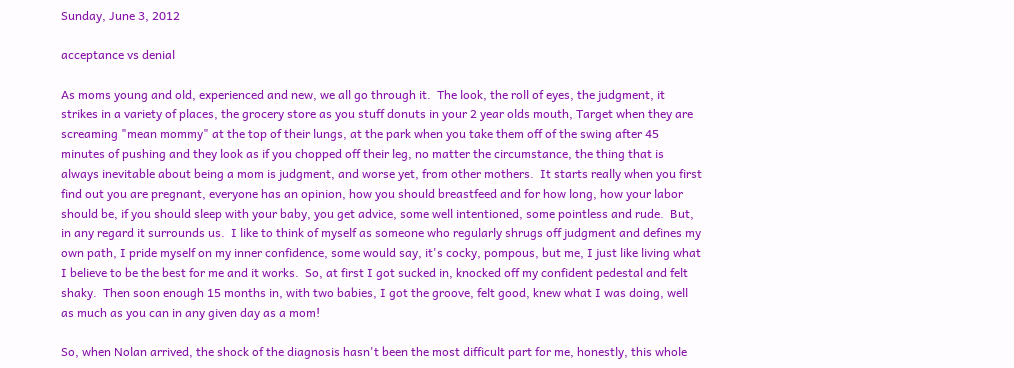Sunday, June 3, 2012

acceptance vs denial

As moms young and old, experienced and new, we all go through it.  The look, the roll of eyes, the judgment, it strikes in a variety of places, the grocery store as you stuff donuts in your 2 year olds mouth, Target when they are screaming "mean mommy" at the top of their lungs, at the park when you take them off of the swing after 45 minutes of pushing and they look as if you chopped off their leg, no matter the circumstance, the thing that is always inevitable about being a mom is judgment, and worse yet, from other mothers.  It starts really when you first find out you are pregnant, everyone has an opinion, how you should breastfeed and for how long, how your labor should be, if you should sleep with your baby, you get advice, some well intentioned, some pointless and rude.  But, in any regard it surrounds us.  I like to think of myself as someone who regularly shrugs off judgment and defines my own path, I pride myself on my inner confidence, some would say, it's cocky, pompous, but me, I just like living what I believe to be the best for me and it works.  So, at first I got sucked in, knocked off my confident pedestal and felt shaky.  Then soon enough 15 months in, with two babies, I got the groove, felt good, knew what I was doing, well as much as you can in any given day as a mom!

So, when Nolan arrived, the shock of the diagnosis hasn't been the most difficult part for me, honestly, this whole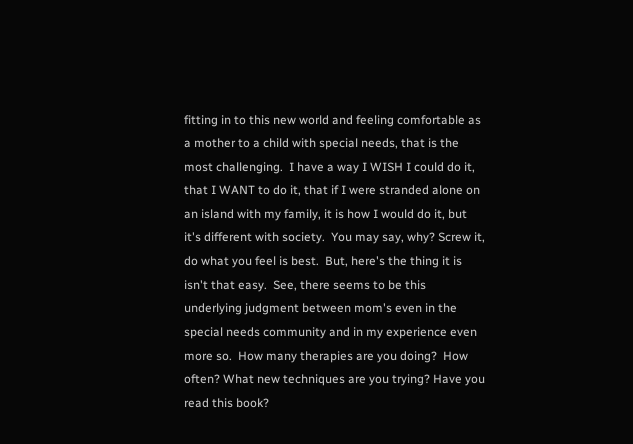fitting in to this new world and feeling comfortable as a mother to a child with special needs, that is the most challenging.  I have a way I WISH I could do it, that I WANT to do it, that if I were stranded alone on an island with my family, it is how I would do it, but it's different with society.  You may say, why? Screw it, do what you feel is best.  But, here's the thing it is isn't that easy.  See, there seems to be this underlying judgment between mom's even in the special needs community and in my experience even more so.  How many therapies are you doing?  How often? What new techniques are you trying? Have you read this book?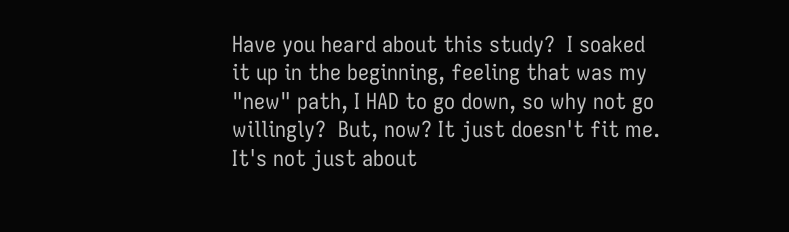Have you heard about this study?  I soaked it up in the beginning, feeling that was my "new" path, I HAD to go down, so why not go willingly?  But, now? It just doesn't fit me.  It's not just about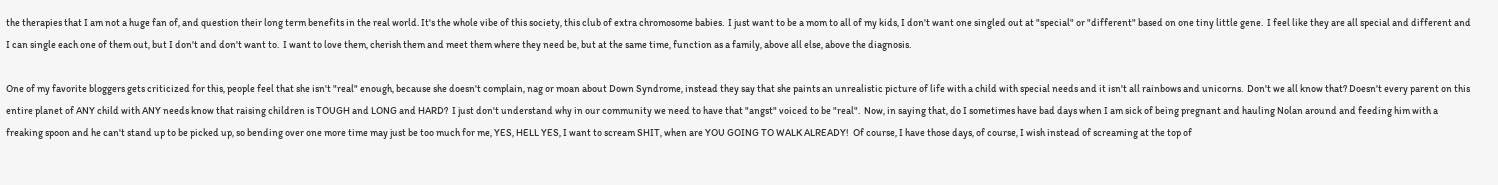the therapies that I am not a huge fan of, and question their long term benefits in the real world. It's the whole vibe of this society, this club of extra chromosome babies.  I just want to be a mom to all of my kids, I don't want one singled out at "special" or "different" based on one tiny little gene.  I feel like they are all special and different and I can single each one of them out, but I don't and don't want to.  I want to love them, cherish them and meet them where they need be, but at the same time, function as a family, above all else, above the diagnosis.

One of my favorite bloggers gets criticized for this, people feel that she isn't "real" enough, because she doesn't complain, nag or moan about Down Syndrome, instead they say that she paints an unrealistic picture of life with a child with special needs and it isn't all rainbows and unicorns.  Don't we all know that? Doesn't every parent on this entire planet of ANY child with ANY needs know that raising children is TOUGH and LONG and HARD?  I just don't understand why in our community we need to have that "angst" voiced to be "real".  Now, in saying that, do I sometimes have bad days when I am sick of being pregnant and hauling Nolan around and feeding him with a freaking spoon and he can't stand up to be picked up, so bending over one more time may just be too much for me, YES, HELL YES, I want to scream SHIT, when are YOU GOING TO WALK ALREADY!  Of course, I have those days, of course, I wish instead of screaming at the top of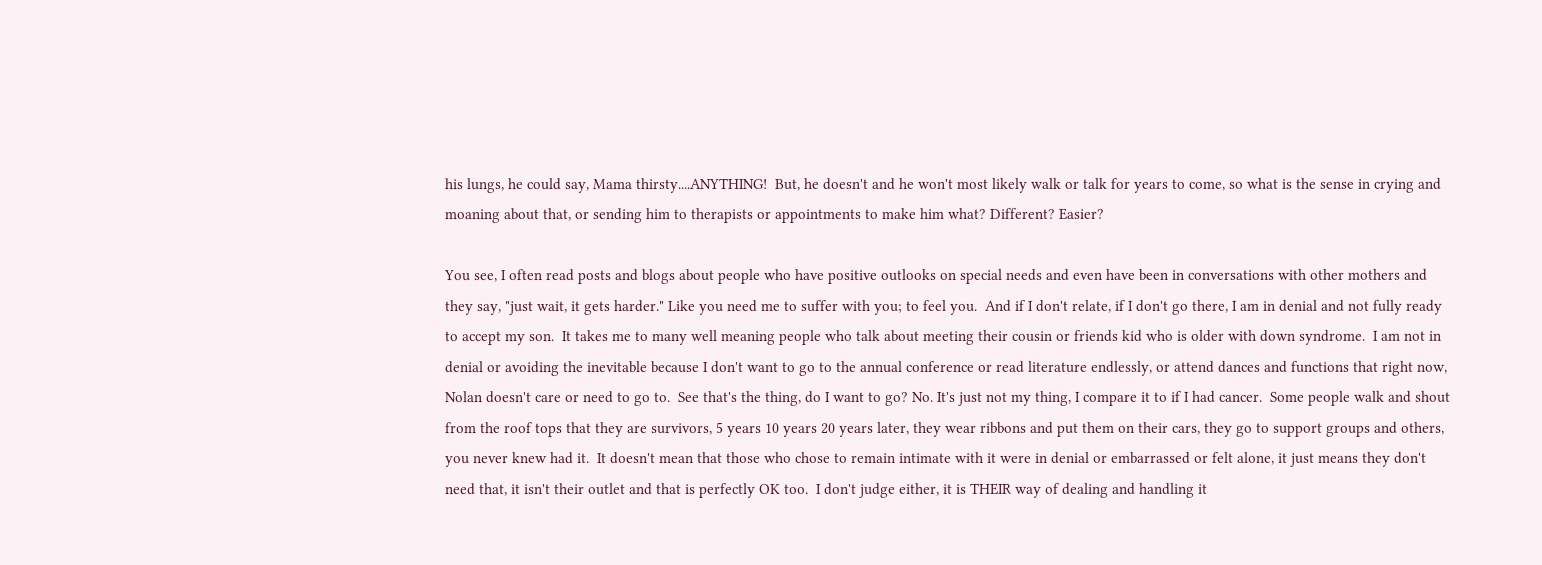his lungs, he could say, Mama thirsty....ANYTHING!  But, he doesn't and he won't most likely walk or talk for years to come, so what is the sense in crying and moaning about that, or sending him to therapists or appointments to make him what? Different? Easier?

You see, I often read posts and blogs about people who have positive outlooks on special needs and even have been in conversations with other mothers and they say, "just wait, it gets harder." Like you need me to suffer with you; to feel you.  And if I don't relate, if I don't go there, I am in denial and not fully ready to accept my son.  It takes me to many well meaning people who talk about meeting their cousin or friends kid who is older with down syndrome.  I am not in denial or avoiding the inevitable because I don't want to go to the annual conference or read literature endlessly, or attend dances and functions that right now, Nolan doesn't care or need to go to.  See that's the thing, do I want to go? No. It's just not my thing, I compare it to if I had cancer.  Some people walk and shout from the roof tops that they are survivors, 5 years 10 years 20 years later, they wear ribbons and put them on their cars, they go to support groups and others, you never knew had it.  It doesn't mean that those who chose to remain intimate with it were in denial or embarrassed or felt alone, it just means they don't need that, it isn't their outlet and that is perfectly OK too.  I don't judge either, it is THEIR way of dealing and handling it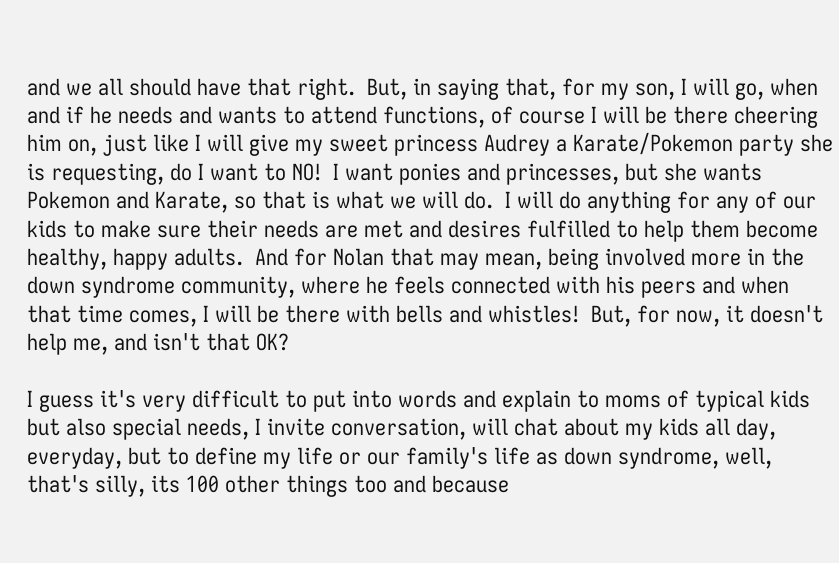and we all should have that right.  But, in saying that, for my son, I will go, when and if he needs and wants to attend functions, of course I will be there cheering him on, just like I will give my sweet princess Audrey a Karate/Pokemon party she is requesting, do I want to NO!  I want ponies and princesses, but she wants Pokemon and Karate, so that is what we will do.  I will do anything for any of our kids to make sure their needs are met and desires fulfilled to help them become healthy, happy adults.  And for Nolan that may mean, being involved more in the down syndrome community, where he feels connected with his peers and when that time comes, I will be there with bells and whistles!  But, for now, it doesn't help me, and isn't that OK?

I guess it's very difficult to put into words and explain to moms of typical kids but also special needs, I invite conversation, will chat about my kids all day, everyday, but to define my life or our family's life as down syndrome, well, that's silly, its 100 other things too and because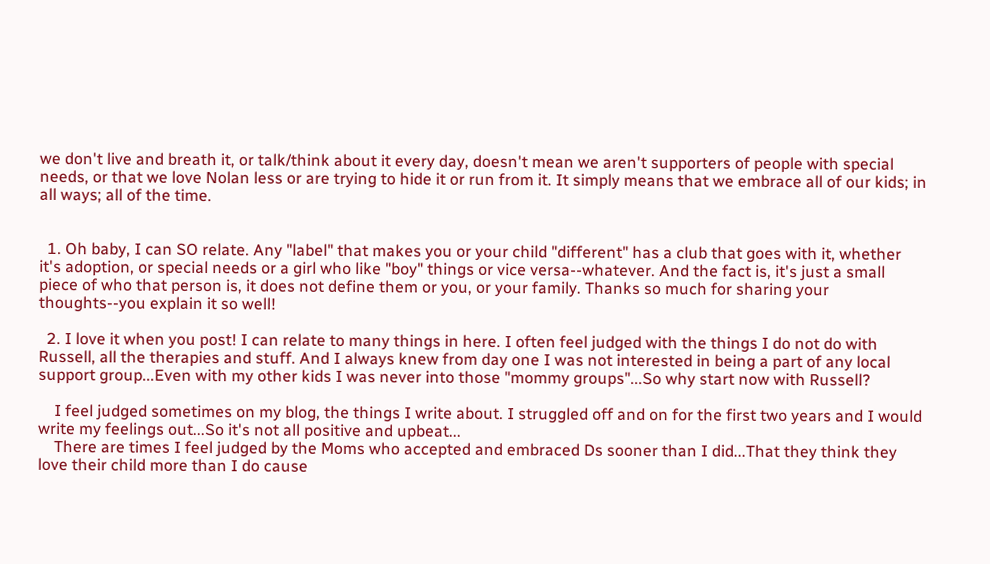we don't live and breath it, or talk/think about it every day, doesn't mean we aren't supporters of people with special needs, or that we love Nolan less or are trying to hide it or run from it. It simply means that we embrace all of our kids; in all ways; all of the time.


  1. Oh baby, I can SO relate. Any "label" that makes you or your child "different" has a club that goes with it, whether it's adoption, or special needs or a girl who like "boy" things or vice versa--whatever. And the fact is, it's just a small piece of who that person is, it does not define them or you, or your family. Thanks so much for sharing your thoughts--you explain it so well!

  2. I love it when you post! I can relate to many things in here. I often feel judged with the things I do not do with Russell, all the therapies and stuff. And I always knew from day one I was not interested in being a part of any local support group...Even with my other kids I was never into those "mommy groups"...So why start now with Russell?

    I feel judged sometimes on my blog, the things I write about. I struggled off and on for the first two years and I would write my feelings out...So it's not all positive and upbeat...
    There are times I feel judged by the Moms who accepted and embraced Ds sooner than I did...That they think they love their child more than I do cause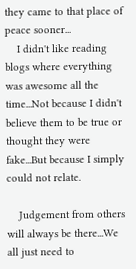they came to that place of peace sooner...
    I didn't like reading blogs where everything was awesome all the time...Not because I didn't believe them to be true or thought they were fake...But because I simply could not relate.

    Judgement from others will always be there...We all just need to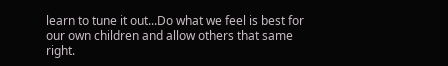learn to tune it out...Do what we feel is best for our own children and allow others that same right.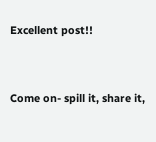Excellent post!!


Come on- spill it, share it,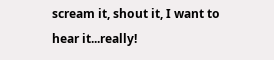scream it, shout it, I want to hear it...really!